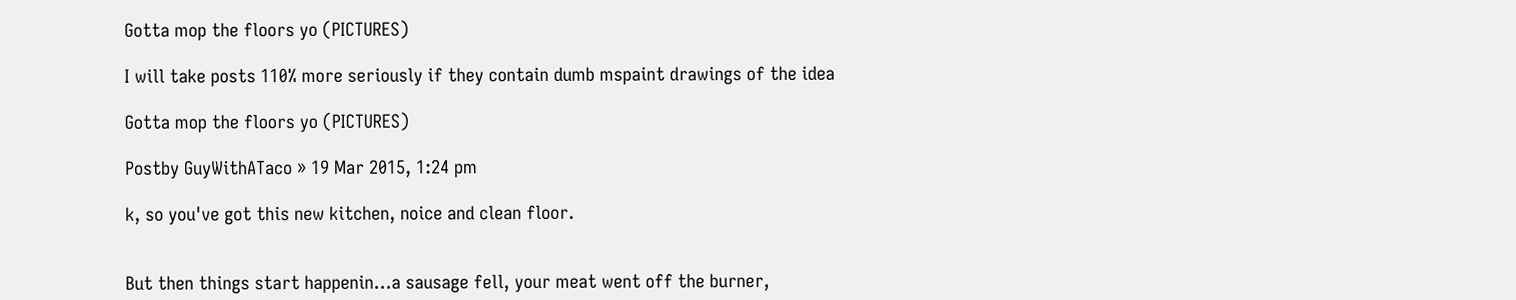Gotta mop the floors yo (PICTURES)

I will take posts 110% more seriously if they contain dumb mspaint drawings of the idea

Gotta mop the floors yo (PICTURES)

Postby GuyWithATaco » 19 Mar 2015, 1:24 pm

k, so you've got this new kitchen, noice and clean floor.


But then things start happenin...a sausage fell, your meat went off the burner,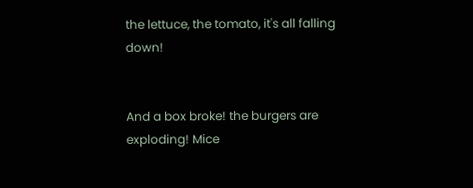the lettuce, the tomato, it's all falling down!


And a box broke! the burgers are exploding! Mice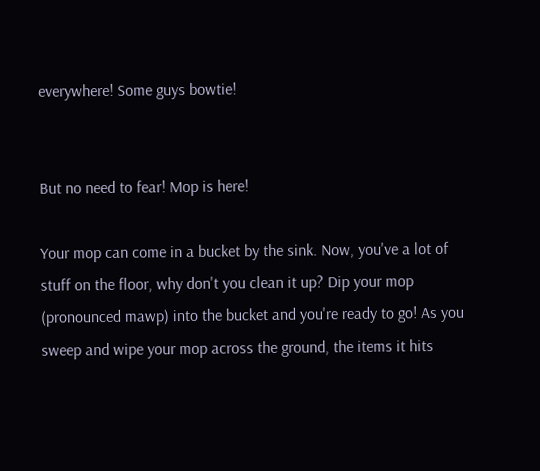everywhere! Some guys bowtie!


But no need to fear! Mop is here!

Your mop can come in a bucket by the sink. Now, you've a lot of stuff on the floor, why don't you clean it up? Dip your mop (pronounced mawp) into the bucket and you're ready to go! As you sweep and wipe your mop across the ground, the items it hits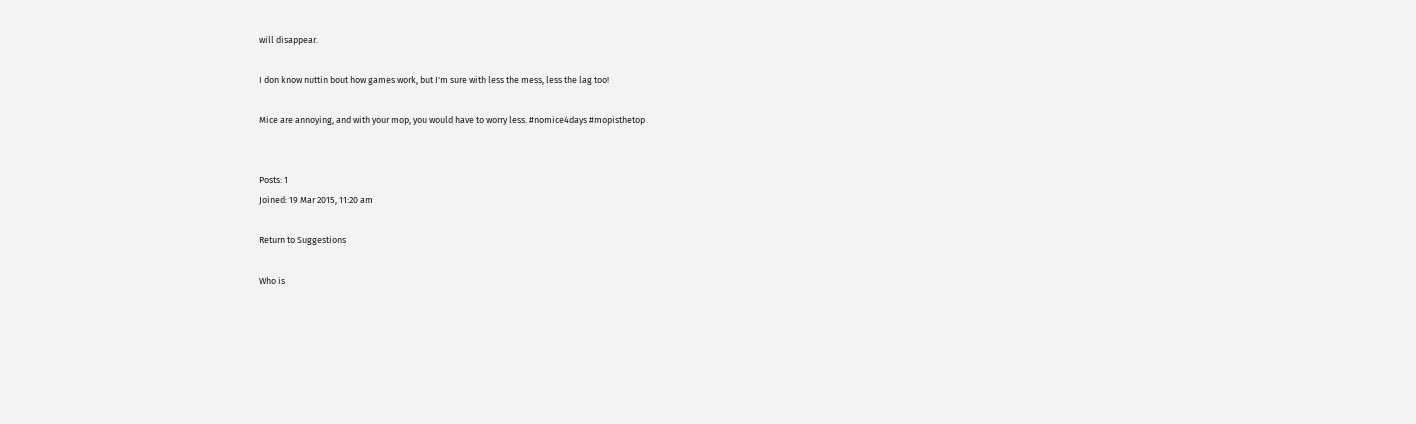will disappear.

I don know nuttin bout how games work, but I'm sure with less the mess, less the lag too!

Mice are annoying, and with your mop, you would have to worry less. #nomice4days #mopisthetop


Posts: 1
Joined: 19 Mar 2015, 11:20 am

Return to Suggestions

Who is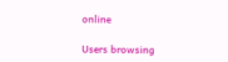online

Users browsing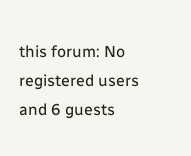this forum: No registered users and 6 guests